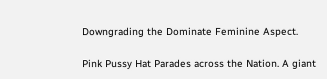Downgrading the Dominate Feminine Aspect.

Pink Pussy Hat Parades across the Nation. A giant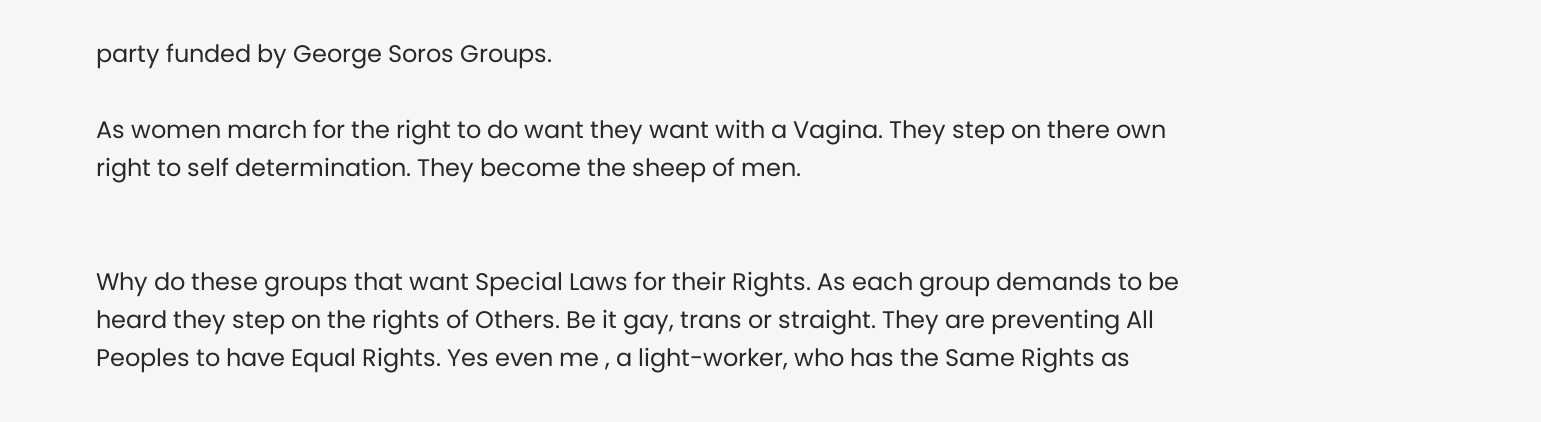party funded by George Soros Groups.

As women march for the right to do want they want with a Vagina. They step on there own right to self determination. They become the sheep of men.


Why do these groups that want Special Laws for their Rights. As each group demands to be heard they step on the rights of Others. Be it gay, trans or straight. They are preventing All Peoples to have Equal Rights. Yes even me , a light-worker, who has the Same Rights as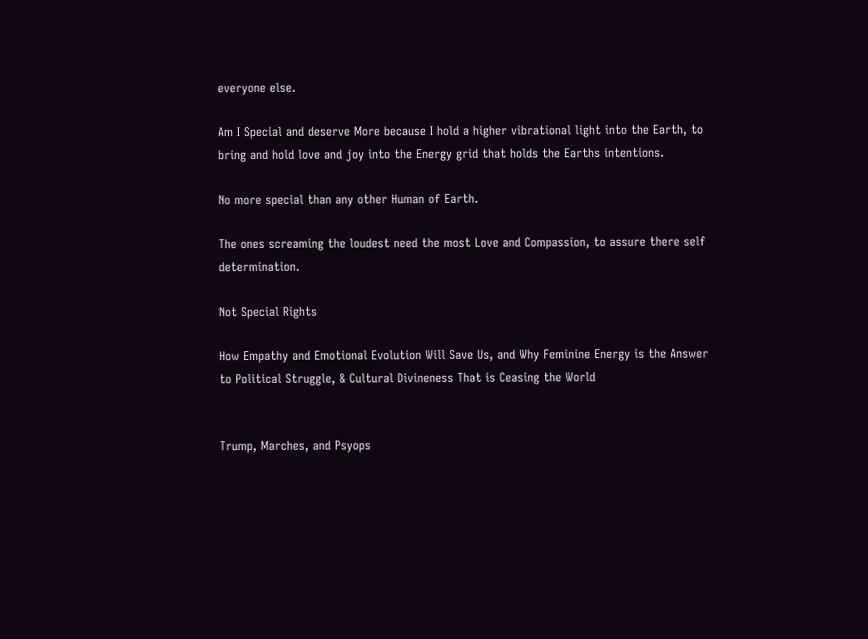everyone else.

Am I Special and deserve More because I hold a higher vibrational light into the Earth, to bring and hold love and joy into the Energy grid that holds the Earths intentions.

No more special than any other Human of Earth.

The ones screaming the loudest need the most Love and Compassion, to assure there self determination.

Not Special Rights

How Empathy and Emotional Evolution Will Save Us, and Why Feminine Energy is the Answer to Political Struggle, & Cultural Divineness That is Ceasing the World


Trump, Marches, and Psyops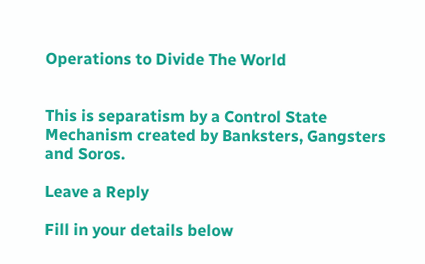Operations to Divide The World


This is separatism by a Control State Mechanism created by Banksters, Gangsters and Soros.

Leave a Reply

Fill in your details below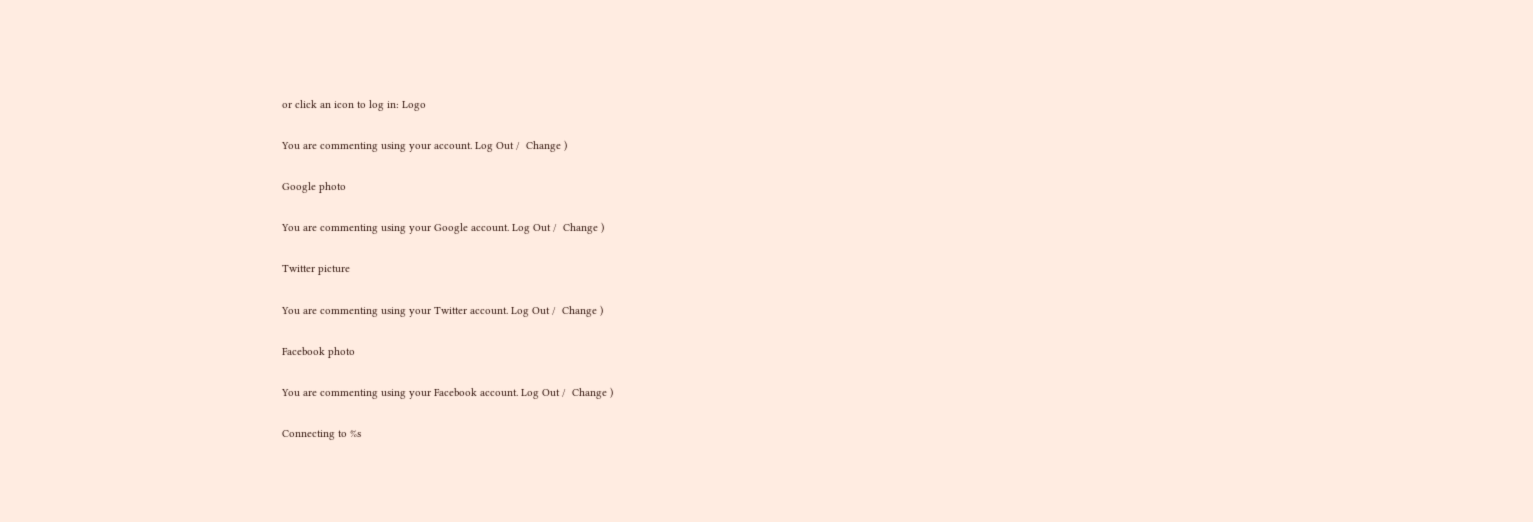or click an icon to log in: Logo

You are commenting using your account. Log Out /  Change )

Google photo

You are commenting using your Google account. Log Out /  Change )

Twitter picture

You are commenting using your Twitter account. Log Out /  Change )

Facebook photo

You are commenting using your Facebook account. Log Out /  Change )

Connecting to %s